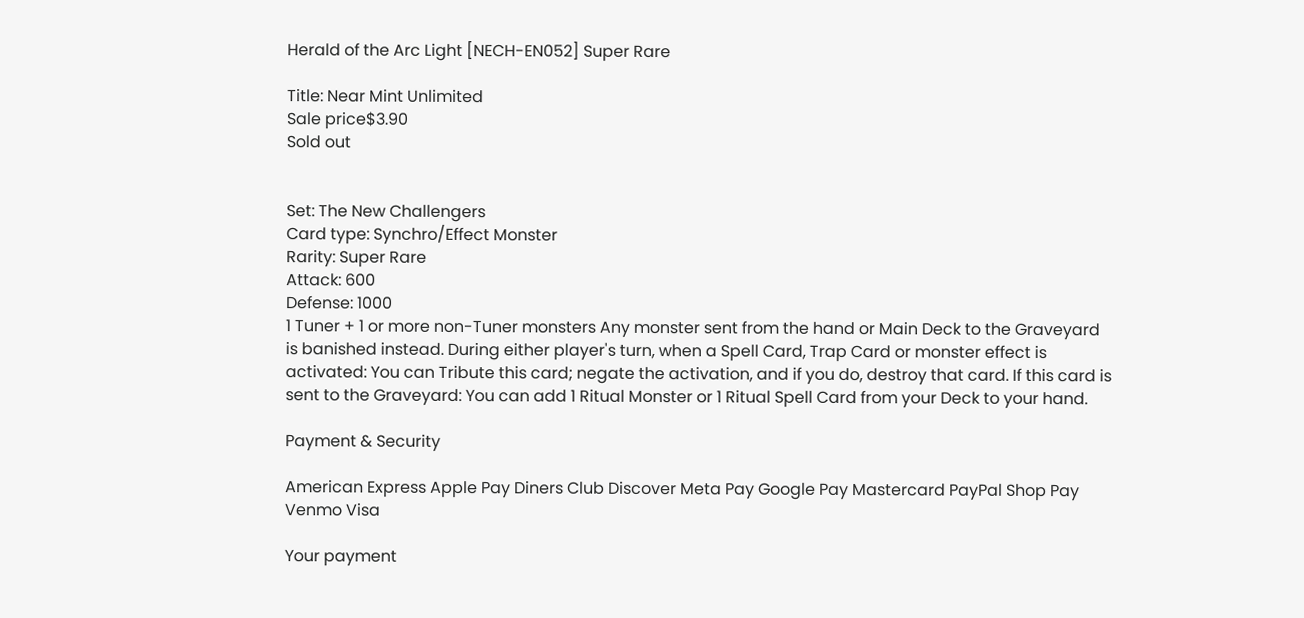Herald of the Arc Light [NECH-EN052] Super Rare

Title: Near Mint Unlimited
Sale price$3.90
Sold out


Set: The New Challengers
Card type: Synchro/Effect Monster
Rarity: Super Rare
Attack: 600
Defense: 1000
1 Tuner + 1 or more non-Tuner monsters Any monster sent from the hand or Main Deck to the Graveyard is banished instead. During either player's turn, when a Spell Card, Trap Card or monster effect is activated: You can Tribute this card; negate the activation, and if you do, destroy that card. If this card is sent to the Graveyard: You can add 1 Ritual Monster or 1 Ritual Spell Card from your Deck to your hand.

Payment & Security

American Express Apple Pay Diners Club Discover Meta Pay Google Pay Mastercard PayPal Shop Pay Venmo Visa

Your payment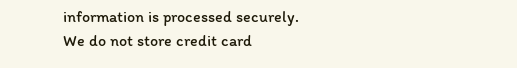information is processed securely. We do not store credit card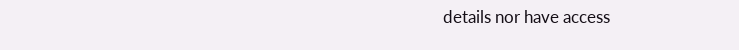details nor have access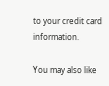to your credit card information.

You may also like